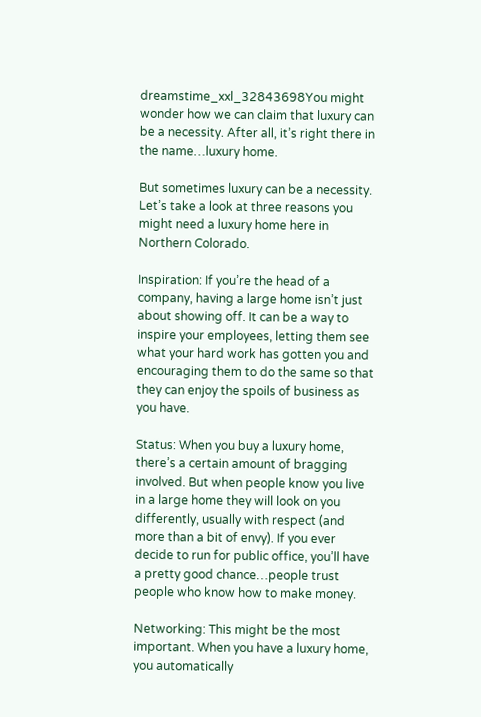dreamstime_xxl_32843698You might wonder how we can claim that luxury can be a necessity. After all, it’s right there in the name…luxury home.

But sometimes luxury can be a necessity. Let’s take a look at three reasons you might need a luxury home here in Northern Colorado.

Inspiration: If you’re the head of a company, having a large home isn’t just about showing off. It can be a way to inspire your employees, letting them see what your hard work has gotten you and encouraging them to do the same so that they can enjoy the spoils of business as you have.

Status: When you buy a luxury home, there’s a certain amount of bragging involved. But when people know you live in a large home they will look on you differently, usually with respect (and more than a bit of envy). If you ever decide to run for public office, you’ll have a pretty good chance…people trust people who know how to make money.

Networking: This might be the most important. When you have a luxury home, you automatically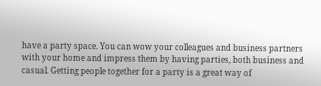have a party space. You can wow your colleagues and business partners with your home and impress them by having parties, both business and casual. Getting people together for a party is a great way of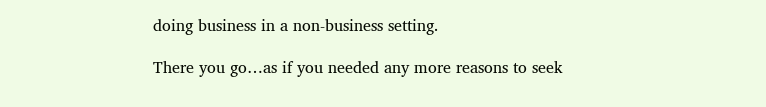doing business in a non-business setting.

There you go…as if you needed any more reasons to seek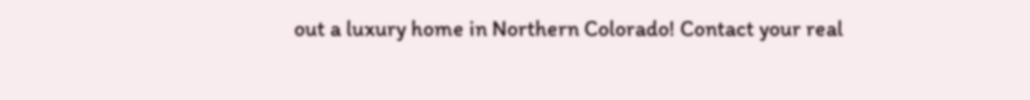out a luxury home in Northern Colorado! Contact your real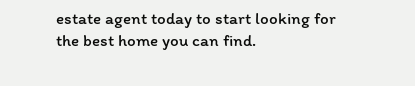estate agent today to start looking for the best home you can find.